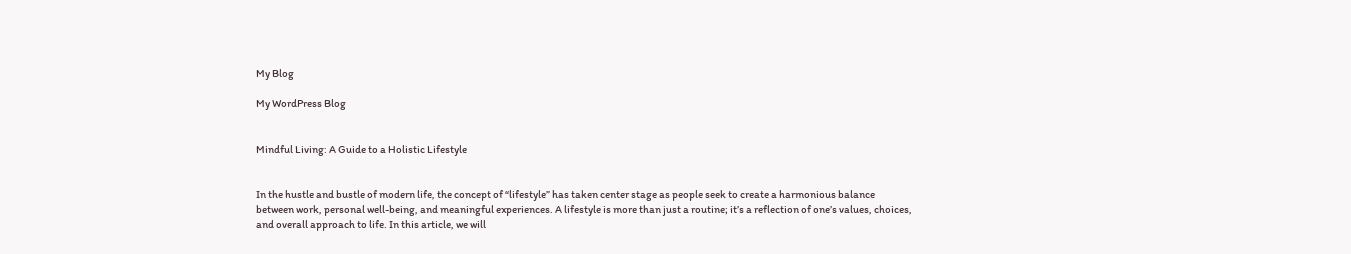My Blog

My WordPress Blog


Mindful Living: A Guide to a Holistic Lifestyle


In the hustle and bustle of modern life, the concept of “lifestyle” has taken center stage as people seek to create a harmonious balance between work, personal well-being, and meaningful experiences. A lifestyle is more than just a routine; it’s a reflection of one’s values, choices, and overall approach to life. In this article, we will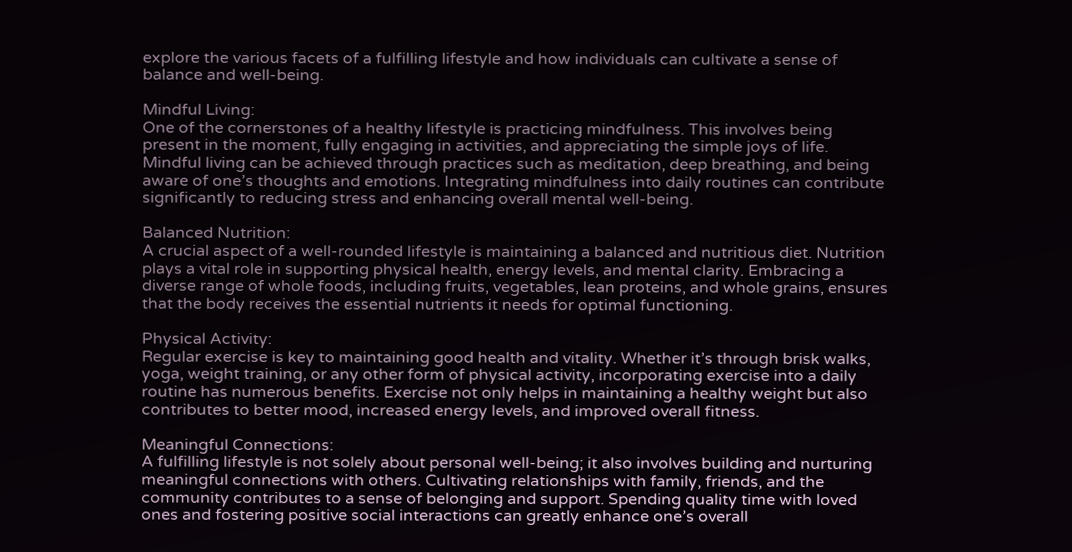explore the various facets of a fulfilling lifestyle and how individuals can cultivate a sense of balance and well-being.

Mindful Living:
One of the cornerstones of a healthy lifestyle is practicing mindfulness. This involves being present in the moment, fully engaging in activities, and appreciating the simple joys of life. Mindful living can be achieved through practices such as meditation, deep breathing, and being aware of one’s thoughts and emotions. Integrating mindfulness into daily routines can contribute significantly to reducing stress and enhancing overall mental well-being.

Balanced Nutrition:
A crucial aspect of a well-rounded lifestyle is maintaining a balanced and nutritious diet. Nutrition plays a vital role in supporting physical health, energy levels, and mental clarity. Embracing a diverse range of whole foods, including fruits, vegetables, lean proteins, and whole grains, ensures that the body receives the essential nutrients it needs for optimal functioning.

Physical Activity:
Regular exercise is key to maintaining good health and vitality. Whether it’s through brisk walks, yoga, weight training, or any other form of physical activity, incorporating exercise into a daily routine has numerous benefits. Exercise not only helps in maintaining a healthy weight but also contributes to better mood, increased energy levels, and improved overall fitness.

Meaningful Connections:
A fulfilling lifestyle is not solely about personal well-being; it also involves building and nurturing meaningful connections with others. Cultivating relationships with family, friends, and the community contributes to a sense of belonging and support. Spending quality time with loved ones and fostering positive social interactions can greatly enhance one’s overall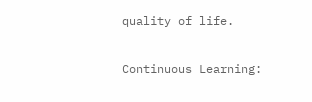quality of life.

Continuous Learning: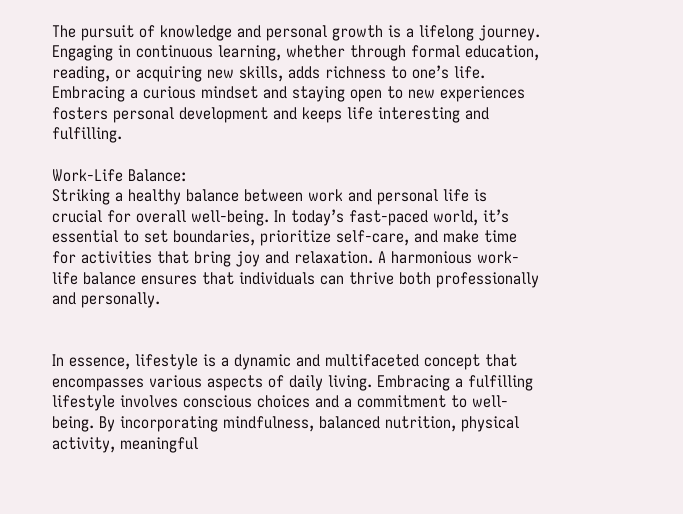The pursuit of knowledge and personal growth is a lifelong journey. Engaging in continuous learning, whether through formal education, reading, or acquiring new skills, adds richness to one’s life. Embracing a curious mindset and staying open to new experiences fosters personal development and keeps life interesting and fulfilling.

Work-Life Balance:
Striking a healthy balance between work and personal life is crucial for overall well-being. In today’s fast-paced world, it’s essential to set boundaries, prioritize self-care, and make time for activities that bring joy and relaxation. A harmonious work-life balance ensures that individuals can thrive both professionally and personally.


In essence, lifestyle is a dynamic and multifaceted concept that encompasses various aspects of daily living. Embracing a fulfilling lifestyle involves conscious choices and a commitment to well-being. By incorporating mindfulness, balanced nutrition, physical activity, meaningful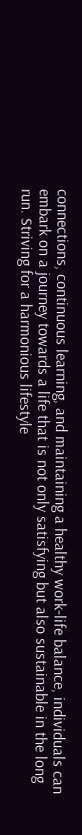connections, continuous learning, and maintaining a healthy work-life balance, individuals can embark on a journey towards a life that is not only satisfying but also sustainable in the long run. Striving for a harmonious lifestyle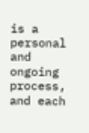is a personal and ongoing process, and each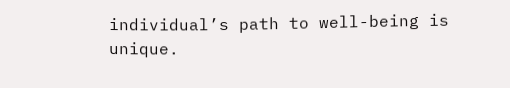individual’s path to well-being is unique.